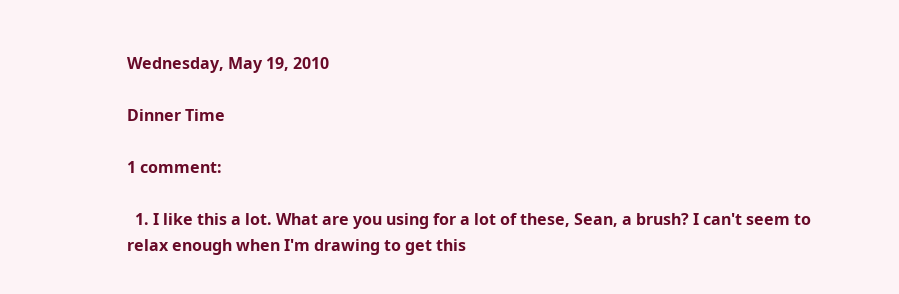Wednesday, May 19, 2010

Dinner Time

1 comment:

  1. I like this a lot. What are you using for a lot of these, Sean, a brush? I can't seem to relax enough when I'm drawing to get this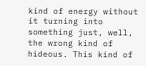kind of energy without it turning into something just, well, the wrong kind of hideous. This kind of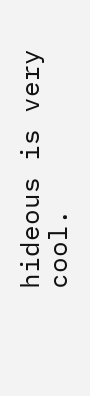hideous is very cool.